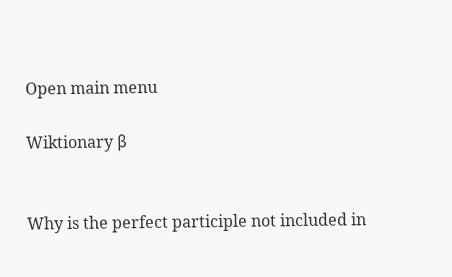Open main menu

Wiktionary β


Why is the perfect participle not included in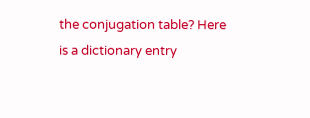the conjugation table? Here is a dictionary entry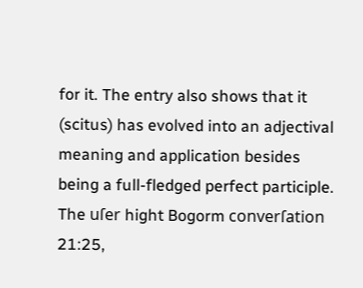for it. The entry also shows that it (scitus) has evolved into an adjectival meaning and application besides being a full-fledged perfect participle. The uſer hight Bogorm converſation 21:25,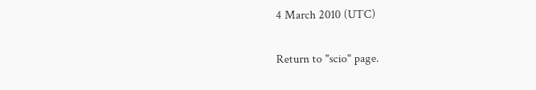4 March 2010 (UTC)

Return to "scio" page.